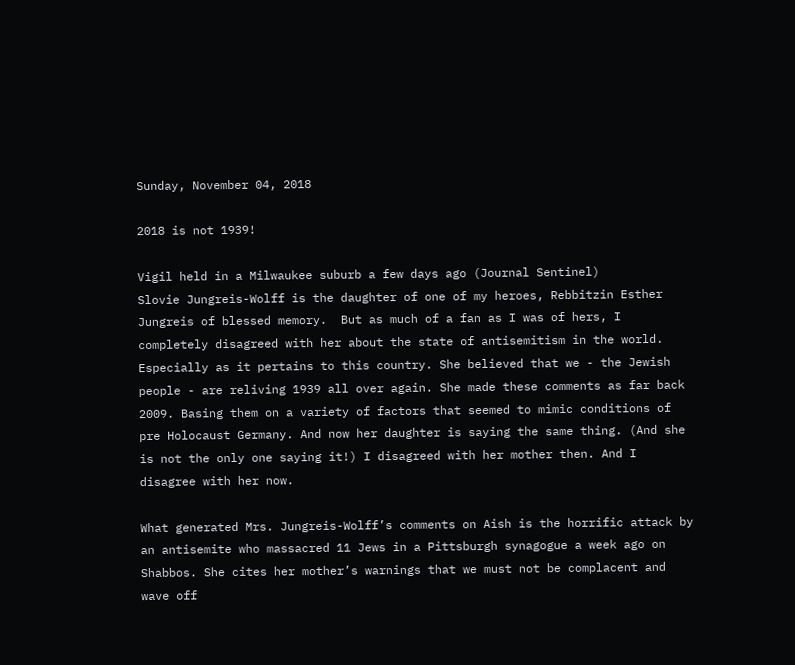Sunday, November 04, 2018

2018 is not 1939!

Vigil held in a Milwaukee suburb a few days ago (Journal Sentinel)
Slovie Jungreis-Wolff is the daughter of one of my heroes, Rebbitzin Esther Jungreis of blessed memory.  But as much of a fan as I was of hers, I completely disagreed with her about the state of antisemitism in the world. Especially as it pertains to this country. She believed that we - the Jewish people - are reliving 1939 all over again. She made these comments as far back 2009. Basing them on a variety of factors that seemed to mimic conditions of pre Holocaust Germany. And now her daughter is saying the same thing. (And she is not the only one saying it!) I disagreed with her mother then. And I disagree with her now.

What generated Mrs. Jungreis-Wolff’s comments on Aish is the horrific attack by an antisemite who massacred 11 Jews in a Pittsburgh synagogue a week ago on Shabbos. She cites her mother’s warnings that we must not be complacent and wave off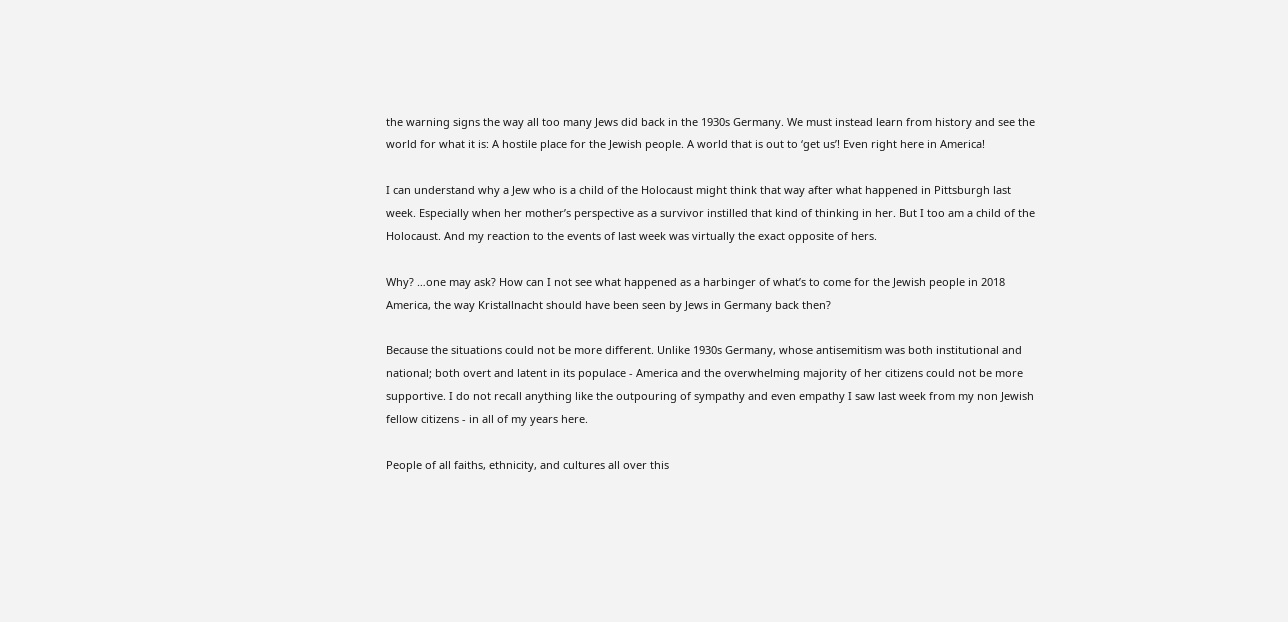the warning signs the way all too many Jews did back in the 1930s Germany. We must instead learn from history and see the world for what it is: A hostile place for the Jewish people. A world that is out to ‘get us’! Even right here in America!

I can understand why a Jew who is a child of the Holocaust might think that way after what happened in Pittsburgh last week. Especially when her mother’s perspective as a survivor instilled that kind of thinking in her. But I too am a child of the Holocaust. And my reaction to the events of last week was virtually the exact opposite of hers.

Why? …one may ask? How can I not see what happened as a harbinger of what’s to come for the Jewish people in 2018 America, the way Kristallnacht should have been seen by Jews in Germany back then?

Because the situations could not be more different. Unlike 1930s Germany, whose antisemitism was both institutional and national; both overt and latent in its populace - America and the overwhelming majority of her citizens could not be more supportive. I do not recall anything like the outpouring of sympathy and even empathy I saw last week from my non Jewish fellow citizens - in all of my years here.

People of all faiths, ethnicity, and cultures all over this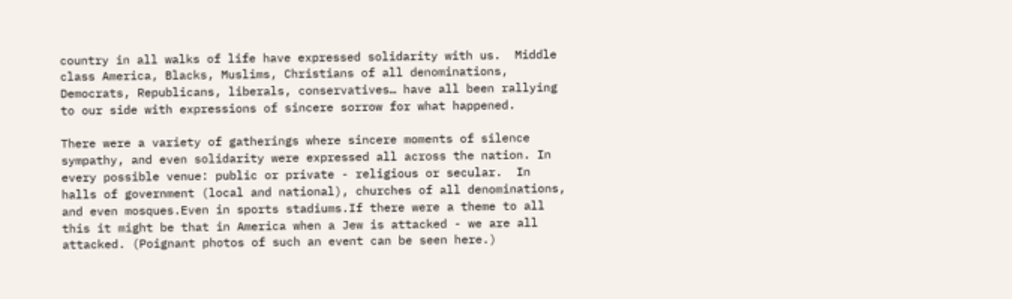country in all walks of life have expressed solidarity with us.  Middle class America, Blacks, Muslims, Christians of all denominations, Democrats, Republicans, liberals, conservatives… have all been rallying to our side with expressions of sincere sorrow for what happened.

There were a variety of gatherings where sincere moments of silence sympathy, and even solidarity were expressed all across the nation. In every possible venue: public or private - religious or secular.  In halls of government (local and national), churches of all denominations, and even mosques.Even in sports stadiums.If there were a theme to all this it might be that in America when a Jew is attacked - we are all attacked. (Poignant photos of such an event can be seen here.)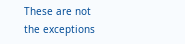These are not the exceptions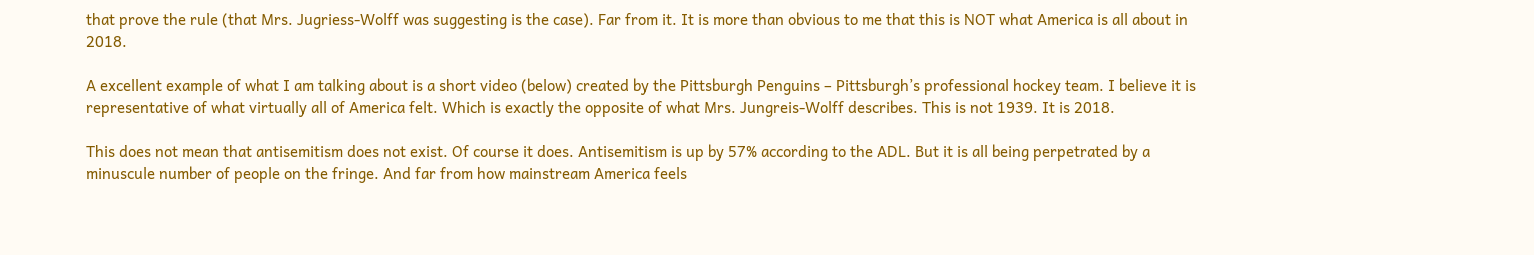that prove the rule (that Mrs. Jugriess-Wolff was suggesting is the case). Far from it. It is more than obvious to me that this is NOT what America is all about in 2018.

A excellent example of what I am talking about is a short video (below) created by the Pittsburgh Penguins – Pittsburgh’s professional hockey team. I believe it is representative of what virtually all of America felt. Which is exactly the opposite of what Mrs. Jungreis-Wolff describes. This is not 1939. It is 2018.

This does not mean that antisemitism does not exist. Of course it does. Antisemitism is up by 57% according to the ADL. But it is all being perpetrated by a minuscule number of people on the fringe. And far from how mainstream America feels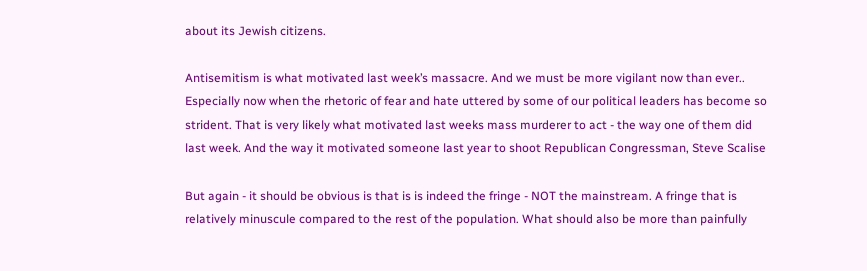about its Jewish citizens.

Antisemitism is what motivated last week’s massacre. And we must be more vigilant now than ever.. Especially now when the rhetoric of fear and hate uttered by some of our political leaders has become so strident. That is very likely what motivated last weeks mass murderer to act - the way one of them did last week. And the way it motivated someone last year to shoot Republican Congressman, Steve Scalise

But again - it should be obvious is that is is indeed the fringe - NOT the mainstream. A fringe that is relatively minuscule compared to the rest of the population. What should also be more than painfully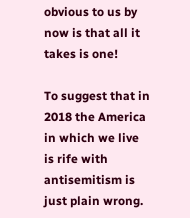obvious to us by now is that all it takes is one!

To suggest that in 2018 the America in which we live is rife with antisemitism is just plain wrong.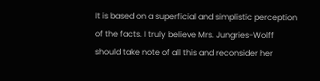It is based on a superficial and simplistic perception of the facts. I truly believe Mrs. Jungries-Wolff should take note of all this and reconsider her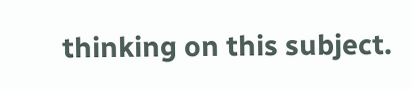thinking on this subject.